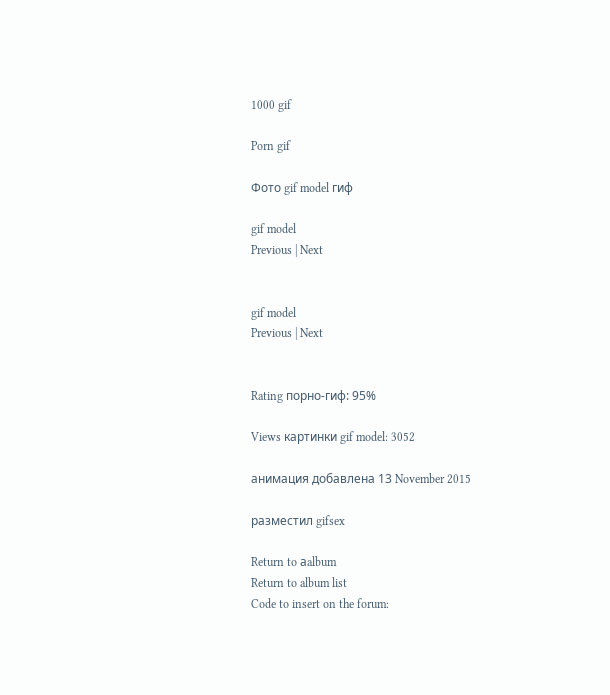1000 gif

Porn gif

Фото gif model гиф

gif model
Previous | Next


gif model
Previous | Next


Rating порно-гиф: 95%

Views картинки gif model: 3052

анимация добавлена 13 November 2015

разместил gifsex

Return to аalbum
Return to album list
Code to insert on the forum: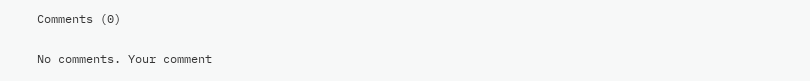Comments (0)

No comments. Your comment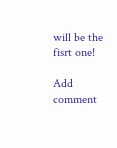will be the fisrt one!

Add comment